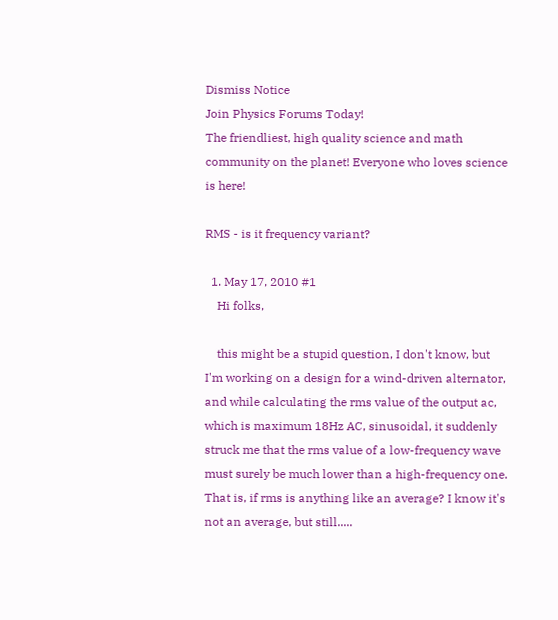Dismiss Notice
Join Physics Forums Today!
The friendliest, high quality science and math community on the planet! Everyone who loves science is here!

RMS - is it frequency variant?

  1. May 17, 2010 #1
    Hi folks,

    this might be a stupid question, I don't know, but I'm working on a design for a wind-driven alternator, and while calculating the rms value of the output ac, which is maximum 18Hz AC, sinusoidal, it suddenly struck me that the rms value of a low-frequency wave must surely be much lower than a high-frequency one. That is, if rms is anything like an average? I know it's not an average, but still.....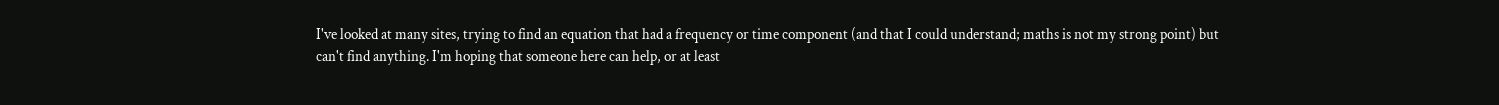I've looked at many sites, trying to find an equation that had a frequency or time component (and that I could understand; maths is not my strong point) but can't find anything. I'm hoping that someone here can help, or at least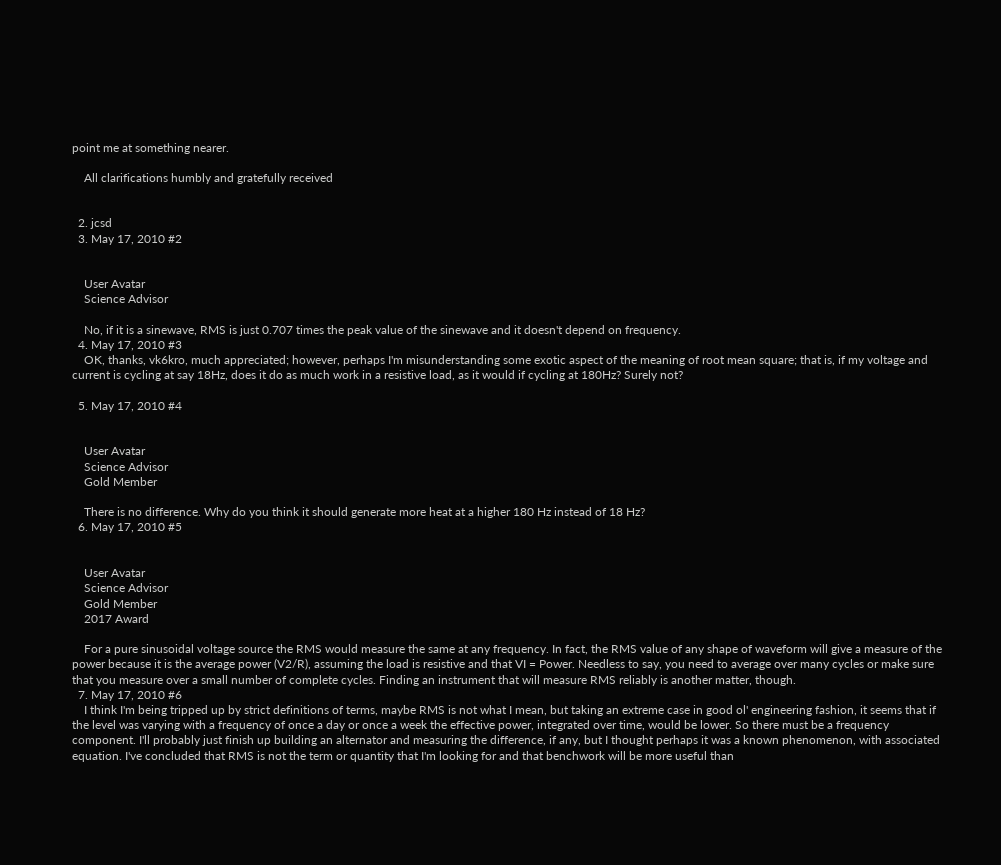point me at something nearer.

    All clarifications humbly and gratefully received


  2. jcsd
  3. May 17, 2010 #2


    User Avatar
    Science Advisor

    No, if it is a sinewave, RMS is just 0.707 times the peak value of the sinewave and it doesn't depend on frequency.
  4. May 17, 2010 #3
    OK, thanks, vk6kro, much appreciated; however, perhaps I'm misunderstanding some exotic aspect of the meaning of root mean square; that is, if my voltage and current is cycling at say 18Hz, does it do as much work in a resistive load, as it would if cycling at 180Hz? Surely not?

  5. May 17, 2010 #4


    User Avatar
    Science Advisor
    Gold Member

    There is no difference. Why do you think it should generate more heat at a higher 180 Hz instead of 18 Hz?
  6. May 17, 2010 #5


    User Avatar
    Science Advisor
    Gold Member
    2017 Award

    For a pure sinusoidal voltage source the RMS would measure the same at any frequency. In fact, the RMS value of any shape of waveform will give a measure of the power because it is the average power (V2/R), assuming the load is resistive and that VI = Power. Needless to say, you need to average over many cycles or make sure that you measure over a small number of complete cycles. Finding an instrument that will measure RMS reliably is another matter, though.
  7. May 17, 2010 #6
    I think I'm being tripped up by strict definitions of terms, maybe RMS is not what I mean, but taking an extreme case in good ol' engineering fashion, it seems that if the level was varying with a frequency of once a day or once a week the effective power, integrated over time, would be lower. So there must be a frequency component. I'll probably just finish up building an alternator and measuring the difference, if any, but I thought perhaps it was a known phenomenon, with associated equation. I've concluded that RMS is not the term or quantity that I'm looking for and that benchwork will be more useful than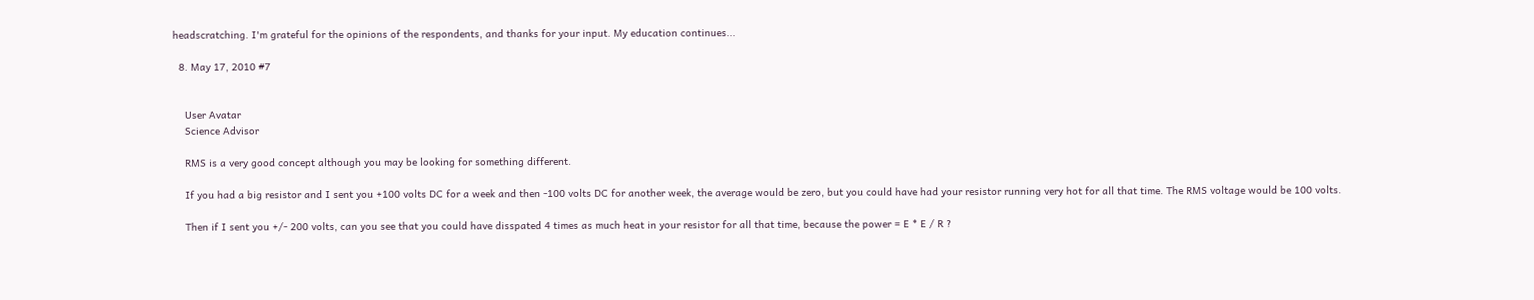headscratching. I'm grateful for the opinions of the respondents, and thanks for your input. My education continues...

  8. May 17, 2010 #7


    User Avatar
    Science Advisor

    RMS is a very good concept although you may be looking for something different.

    If you had a big resistor and I sent you +100 volts DC for a week and then -100 volts DC for another week, the average would be zero, but you could have had your resistor running very hot for all that time. The RMS voltage would be 100 volts.

    Then if I sent you +/- 200 volts, can you see that you could have disspated 4 times as much heat in your resistor for all that time, because the power = E * E / R ?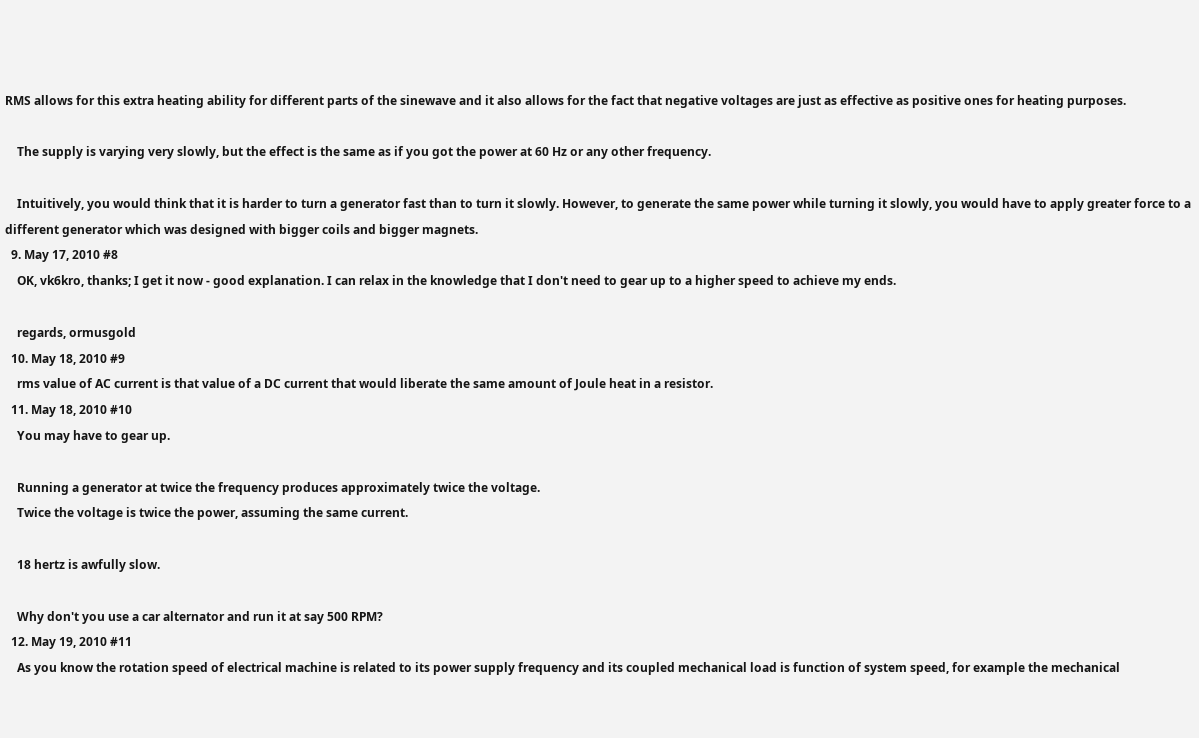RMS allows for this extra heating ability for different parts of the sinewave and it also allows for the fact that negative voltages are just as effective as positive ones for heating purposes.

    The supply is varying very slowly, but the effect is the same as if you got the power at 60 Hz or any other frequency.

    Intuitively, you would think that it is harder to turn a generator fast than to turn it slowly. However, to generate the same power while turning it slowly, you would have to apply greater force to a different generator which was designed with bigger coils and bigger magnets.
  9. May 17, 2010 #8
    OK, vk6kro, thanks; I get it now - good explanation. I can relax in the knowledge that I don't need to gear up to a higher speed to achieve my ends.

    regards, ormusgold
  10. May 18, 2010 #9
    rms value of AC current is that value of a DC current that would liberate the same amount of Joule heat in a resistor.
  11. May 18, 2010 #10
    You may have to gear up.

    Running a generator at twice the frequency produces approximately twice the voltage.
    Twice the voltage is twice the power, assuming the same current.

    18 hertz is awfully slow.

    Why don't you use a car alternator and run it at say 500 RPM?
  12. May 19, 2010 #11
    As you know the rotation speed of electrical machine is related to its power supply frequency and its coupled mechanical load is function of system speed, for example the mechanical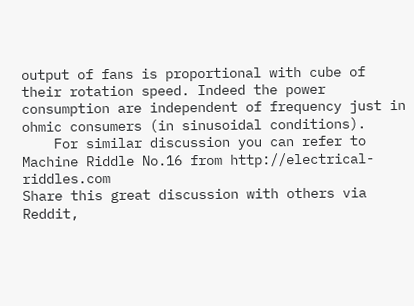output of fans is proportional with cube of their rotation speed. Indeed the power consumption are independent of frequency just in ohmic consumers (in sinusoidal conditions).
    For similar discussion you can refer to Machine Riddle No.16 from http://electrical-riddles.com
Share this great discussion with others via Reddit,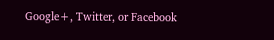Google+, Twitter, or Facebook